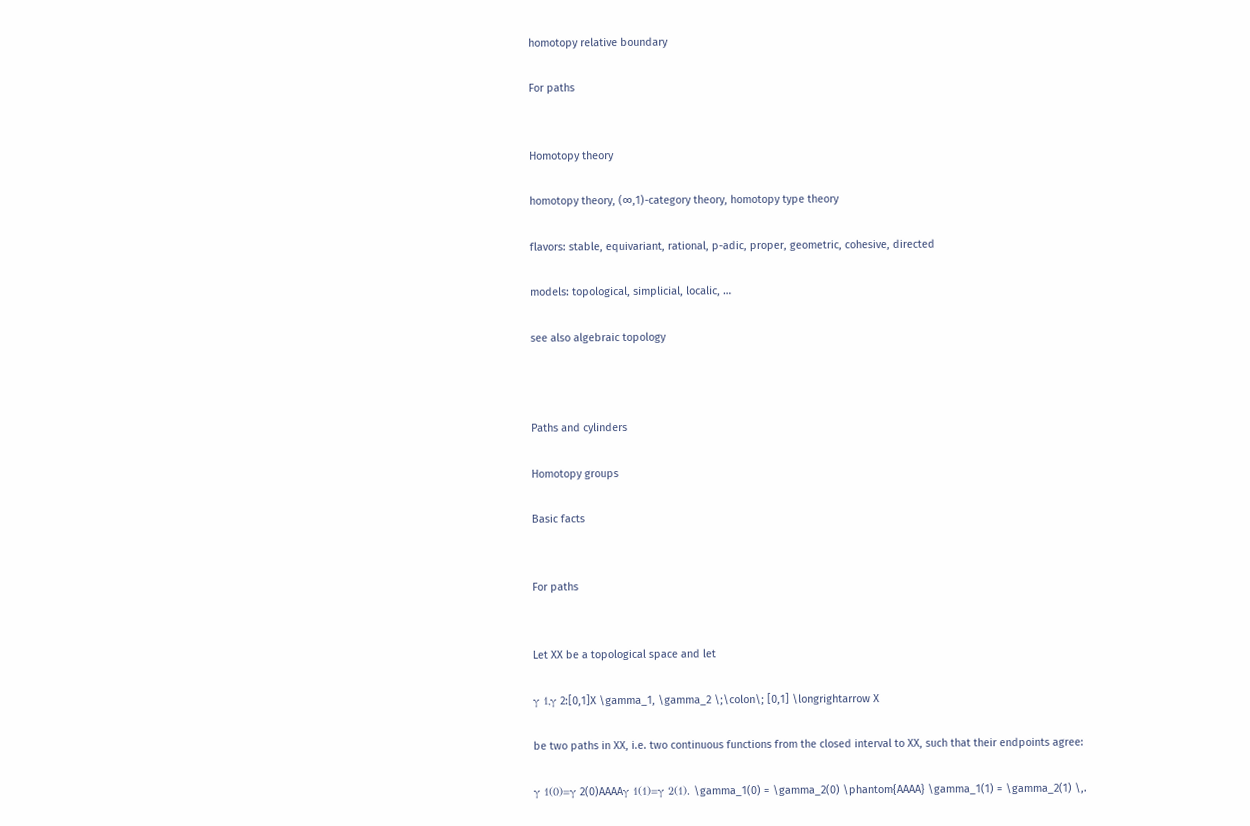homotopy relative boundary

For paths


Homotopy theory

homotopy theory, (∞,1)-category theory, homotopy type theory

flavors: stable, equivariant, rational, p-adic, proper, geometric, cohesive, directed

models: topological, simplicial, localic, …

see also algebraic topology



Paths and cylinders

Homotopy groups

Basic facts


For paths


Let XX be a topological space and let

γ 1,γ 2:[0,1]X \gamma_1, \gamma_2 \;\colon\; [0,1] \longrightarrow X

be two paths in XX, i.e. two continuous functions from the closed interval to XX, such that their endpoints agree:

γ 1(0)=γ 2(0)AAAAγ 1(1)=γ 2(1). \gamma_1(0) = \gamma_2(0) \phantom{AAAA} \gamma_1(1) = \gamma_2(1) \,.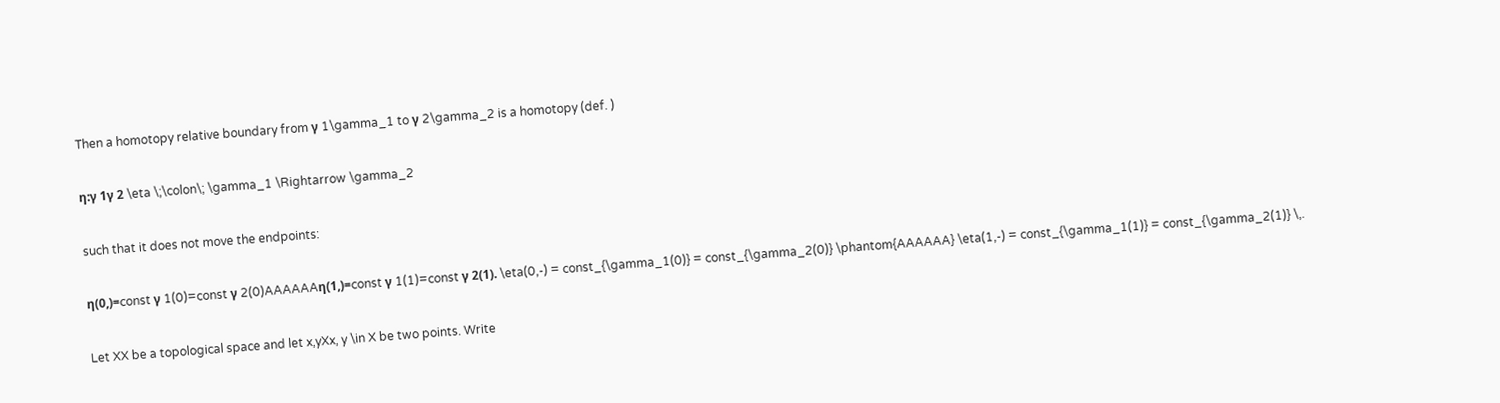Then a homotopy relative boundary from γ 1\gamma_1 to γ 2\gamma_2 is a homotopy (def. )

η:γ 1γ 2 \eta \;\colon\; \gamma_1 \Rightarrow \gamma_2

such that it does not move the endpoints:

η(0,)=const γ 1(0)=const γ 2(0)AAAAAAη(1,)=const γ 1(1)=const γ 2(1). \eta(0,-) = const_{\gamma_1(0)} = const_{\gamma_2(0)} \phantom{AAAAAA} \eta(1,-) = const_{\gamma_1(1)} = const_{\gamma_2(1)} \,.

Let XX be a topological space and let x,yXx, y \in X be two points. Write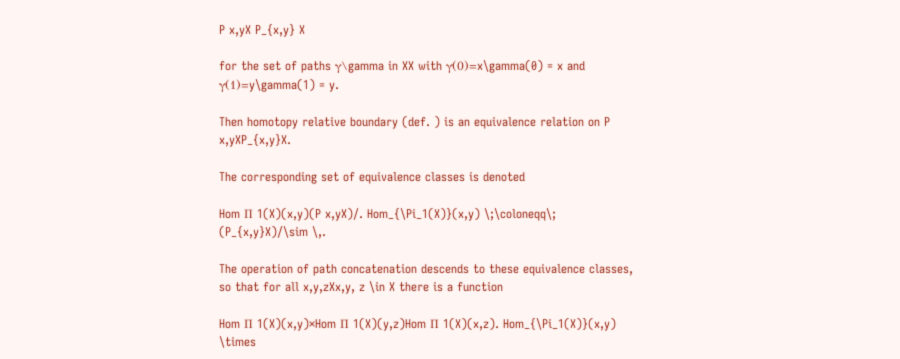P x,yX P_{x,y} X

for the set of paths γ\gamma in XX with γ(0)=x\gamma(0) = x and γ(1)=y\gamma(1) = y.

Then homotopy relative boundary (def. ) is an equivalence relation on P x,yXP_{x,y}X.

The corresponding set of equivalence classes is denoted

Hom Π 1(X)(x,y)(P x,yX)/. Hom_{\Pi_1(X)}(x,y) \;\coloneqq\; (P_{x,y}X)/\sim \,.

The operation of path concatenation descends to these equivalence classes, so that for all x,y,zXx,y, z \in X there is a function

Hom Π 1(X)(x,y)×Hom Π 1(X)(y,z)Hom Π 1(X)(x,z). Hom_{\Pi_1(X)}(x,y) \times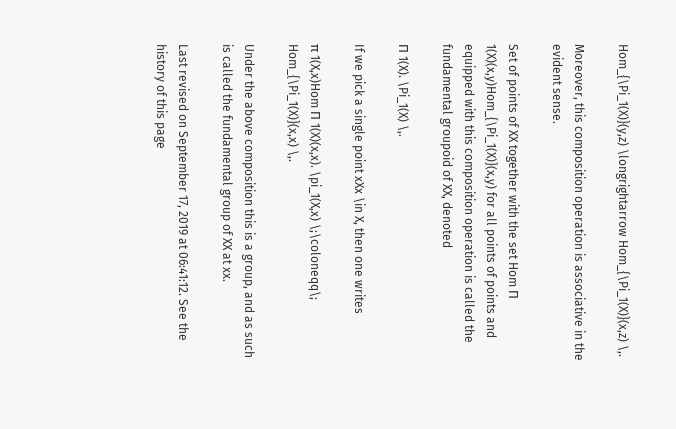Hom_{\Pi_1(X)}(y,z) \longrightarrow Hom_{\Pi_1(X)}(x,z) \,.

Moreover, this composition operation is associative in the evident sense.

Set of points of XX together with the set Hom Π 1(X)(x,y)Hom_{\Pi_1(X)}(x,y) for all points of points and equipped with this composition operation is called the fundamental groupoid of XX, denoted

Π 1(X). \Pi_1(X) \,.

If we pick a single point xXx \in X, then one writes

π 1(X,x)Hom Π 1(X)(x,x). \pi_1(X,x) \;\coloneqq\; Hom_{\Pi_1(X)}(x,x) \,.

Under the above composition this is a group, and as such is called the fundamental group of XX at xx.

Last revised on September 17, 2019 at 06:41:12. See the history of this page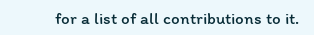for a list of all contributions to it.